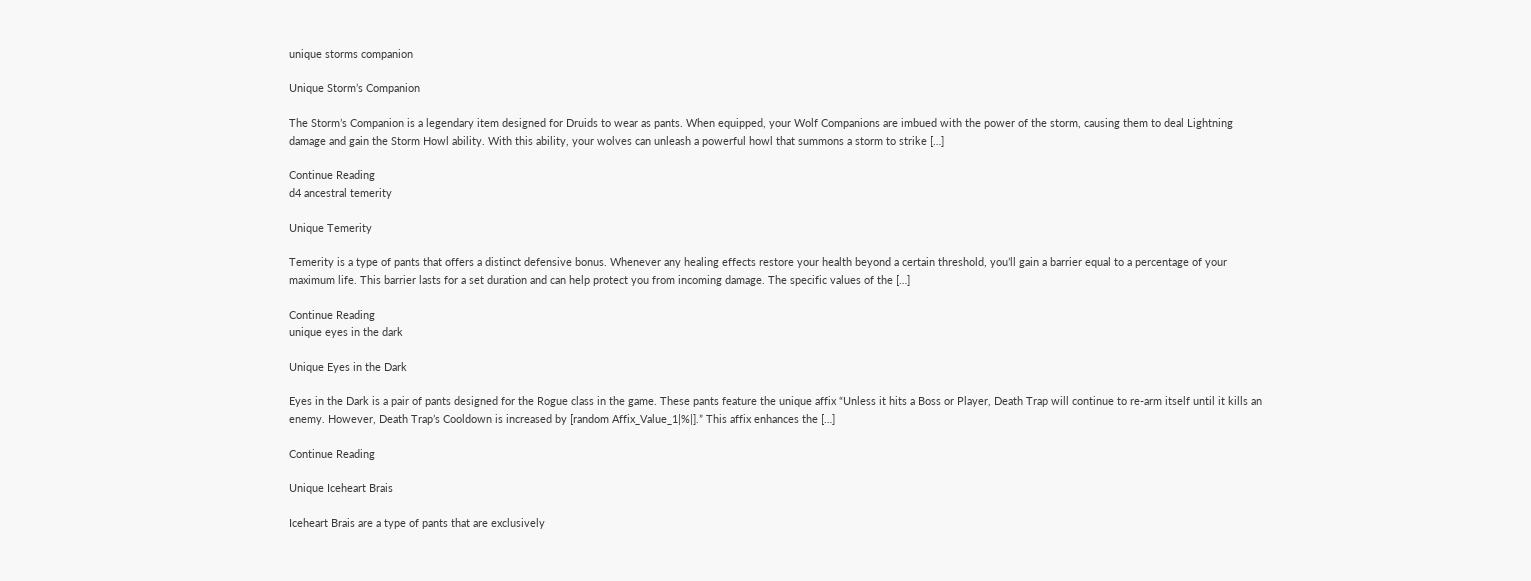unique storms companion

Unique Storm’s Companion

The Storm’s Companion is a legendary item designed for Druids to wear as pants. When equipped, your Wolf Companions are imbued with the power of the storm, causing them to deal Lightning damage and gain the Storm Howl ability. With this ability, your wolves can unleash a powerful howl that summons a storm to strike […]

Continue Reading
d4 ancestral temerity

Unique Temerity

Temerity is a type of pants that offers a distinct defensive bonus. Whenever any healing effects restore your health beyond a certain threshold, you’ll gain a barrier equal to a percentage of your maximum life. This barrier lasts for a set duration and can help protect you from incoming damage. The specific values of the […]

Continue Reading
unique eyes in the dark

Unique Eyes in the Dark

Eyes in the Dark is a pair of pants designed for the Rogue class in the game. These pants feature the unique affix “Unless it hits a Boss or Player, Death Trap will continue to re-arm itself until it kills an enemy. However, Death Trap’s Cooldown is increased by [random Affix_Value_1|%|].” This affix enhances the […]

Continue Reading

Unique Iceheart Brais

Iceheart Brais are a type of pants that are exclusively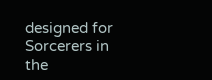designed for Sorcerers in the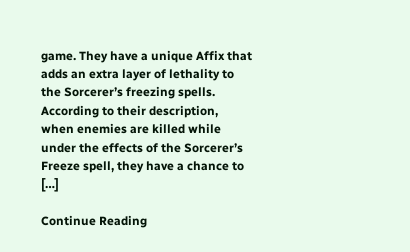game. They have a unique Affix that adds an extra layer of lethality to the Sorcerer’s freezing spells. According to their description, when enemies are killed while under the effects of the Sorcerer’s Freeze spell, they have a chance to […]

Continue Reading